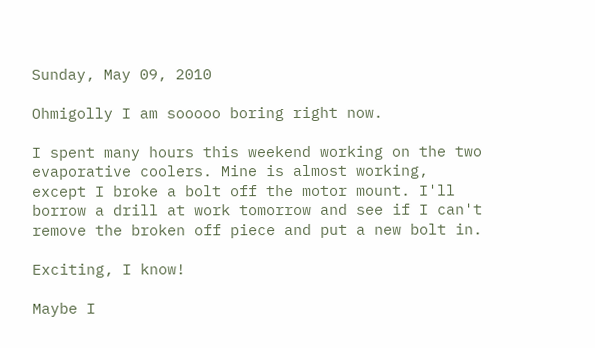Sunday, May 09, 2010

Ohmigolly I am sooooo boring right now.

I spent many hours this weekend working on the two evaporative coolers. Mine is almost working, except I broke a bolt off the motor mount. I'll borrow a drill at work tomorrow and see if I can't remove the broken off piece and put a new bolt in.

Exciting, I know!

Maybe I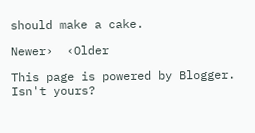should make a cake.

Newer›  ‹Older

This page is powered by Blogger. Isn't yours?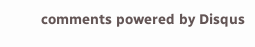comments powered by Disqus